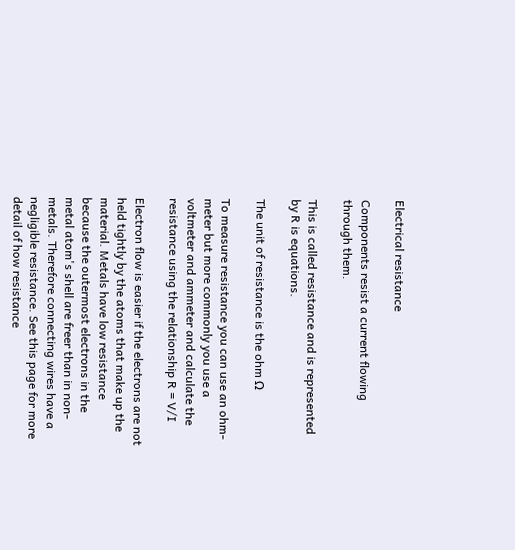Electrical resistance

Components resist a current flowing through them.

This is called resistance and is represented by R is equations.

The unit of resistance is the ohm Ω

To measure resistance you can use an ohm-meter but more commonly you use a voltmeter and ammeter and calculate the resistance using the relationship R = V/I

Electron flow is easier if the electrons are not held tightly by the atoms that make up the material. Metals have low resistance because the outermost electrons in the metal atom's shell are freer than in non-metals. Therefore connecting wires have a negligible resistance. See this page for more detail of how resistance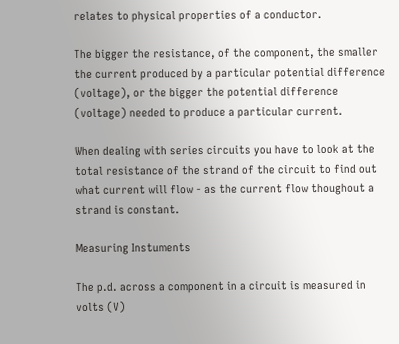relates to physical properties of a conductor.

The bigger the resistance, of the component, the smaller the current produced by a particular potential difference (voltage), or the bigger the potential difference (voltage) needed to produce a particular current.

When dealing with series circuits you have to look at the total resistance of the strand of the circuit to find out what current will flow - as the current flow thoughout a strand is constant.

Measuring Instuments

The p.d. across a component in a circuit is measured in volts (V)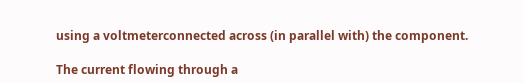using a voltmeterconnected across (in parallel with) the component.

The current flowing through a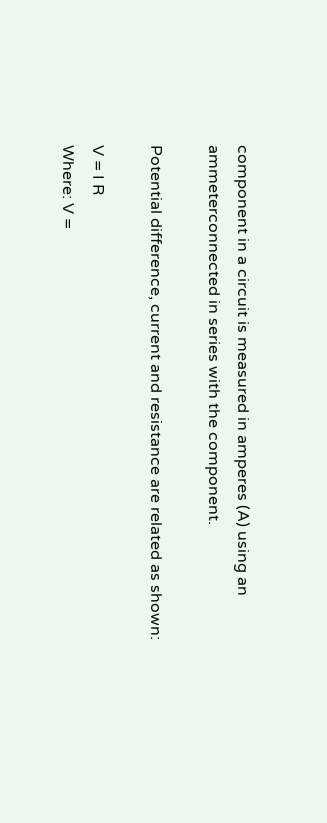component in a circuit is measured in amperes (A) using an ammeterconnected in series with the component.

Potential difference, current and resistance are related as shown:

V = I R
Where: V =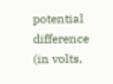potential difference (in volts,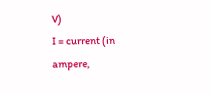V)
I = current (in ampere,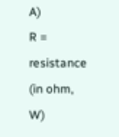A)
R = resistance (in ohm, W)